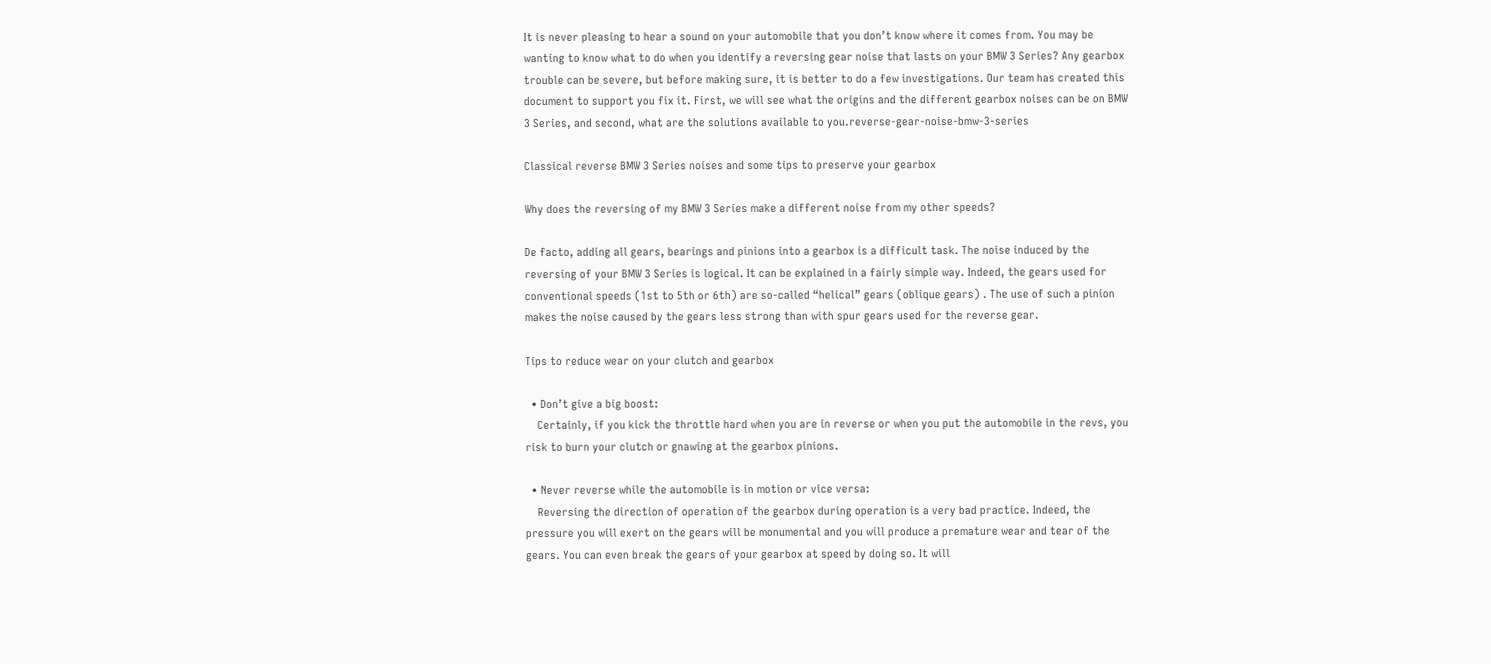It is never pleasing to hear a sound on your automobile that you don’t know where it comes from. You may be wanting to know what to do when you identify a reversing gear noise that lasts on your BMW 3 Series? Any gearbox trouble can be severe, but before making sure, it is better to do a few investigations. Our team has created this document to support you fix it. First, we will see what the origins and the different gearbox noises can be on BMW 3 Series, and second, what are the solutions available to you.reverse-gear-noise-bmw-3-series

Classical reverse BMW 3 Series noises and some tips to preserve your gearbox

Why does the reversing of my BMW 3 Series make a different noise from my other speeds?

De facto, adding all gears, bearings and pinions into a gearbox is a difficult task. The noise induced by the reversing of your BMW 3 Series is logical. It can be explained in a fairly simple way. Indeed, the gears used for conventional speeds (1st to 5th or 6th) are so-called “helical” gears (oblique gears) . The use of such a pinion makes the noise caused by the gears less strong than with spur gears used for the reverse gear.

Tips to reduce wear on your clutch and gearbox

  • Don’t give a big boost:
    Certainly, if you kick the throttle hard when you are in reverse or when you put the automobile in the revs, you risk to burn your clutch or gnawing at the gearbox pinions.

  • Never reverse while the automobile is in motion or vice versa:
    Reversing the direction of operation of the gearbox during operation is a very bad practice. Indeed, the pressure you will exert on the gears will be monumental and you will produce a premature wear and tear of the gears. You can even break the gears of your gearbox at speed by doing so. It will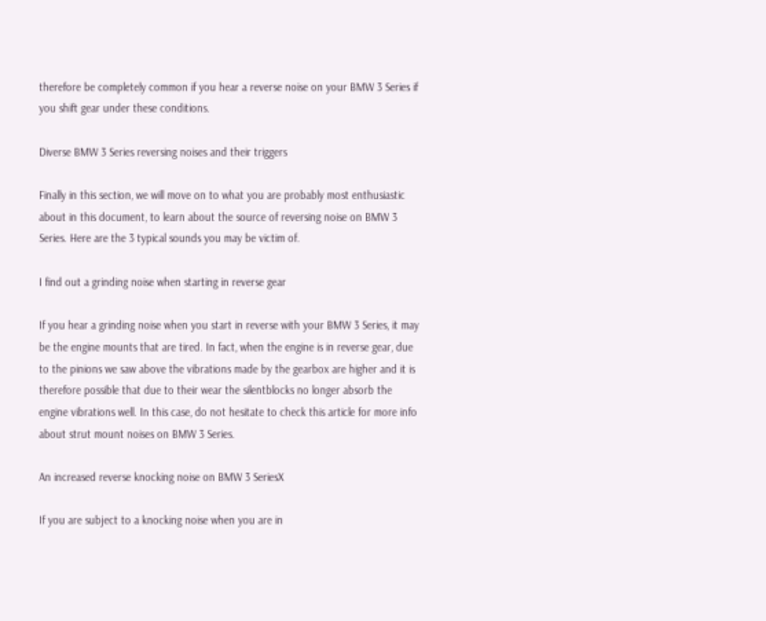therefore be completely common if you hear a reverse noise on your BMW 3 Series if you shift gear under these conditions.

Diverse BMW 3 Series reversing noises and their triggers

Finally in this section, we will move on to what you are probably most enthusiastic about in this document, to learn about the source of reversing noise on BMW 3 Series. Here are the 3 typical sounds you may be victim of.

I find out a grinding noise when starting in reverse gear

If you hear a grinding noise when you start in reverse with your BMW 3 Series, it may be the engine mounts that are tired. In fact, when the engine is in reverse gear, due to the pinions we saw above the vibrations made by the gearbox are higher and it is therefore possible that due to their wear the silentblocks no longer absorb the engine vibrations well. In this case, do not hesitate to check this article for more info about strut mount noises on BMW 3 Series.

An increased reverse knocking noise on BMW 3 SeriesX

If you are subject to a knocking noise when you are in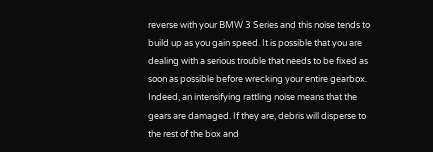reverse with your BMW 3 Series and this noise tends to build up as you gain speed. It is possible that you are dealing with a serious trouble that needs to be fixed as soon as possible before wrecking your entire gearbox. Indeed, an intensifying rattling noise means that the gears are damaged. If they are, debris will disperse to the rest of the box and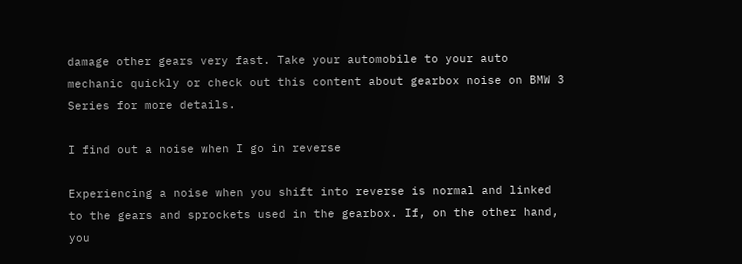damage other gears very fast. Take your automobile to your auto mechanic quickly or check out this content about gearbox noise on BMW 3 Series for more details.

I find out a noise when I go in reverse

Experiencing a noise when you shift into reverse is normal and linked to the gears and sprockets used in the gearbox. If, on the other hand, you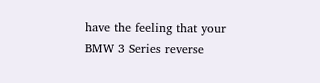have the feeling that your BMW 3 Series reverse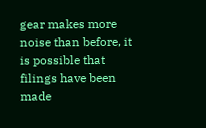gear makes more noise than before, it is possible that filings have been made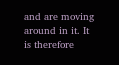and are moving around in it. It is therefore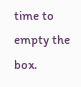time to empty the box.